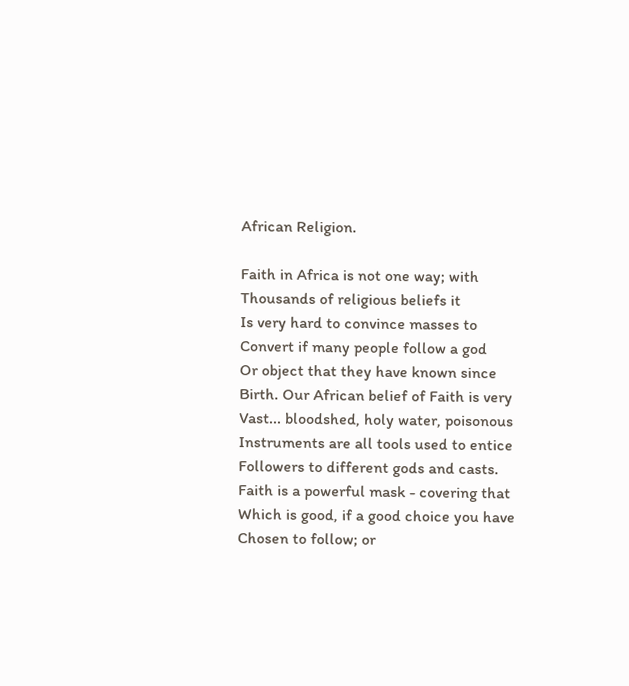African Religion.

Faith in Africa is not one way; with
Thousands of religious beliefs it
Is very hard to convince masses to
Convert if many people follow a god
Or object that they have known since
Birth. Our African belief of Faith is very
Vast... bloodshed, holy water, poisonous
Instruments are all tools used to entice
Followers to different gods and casts.
Faith is a powerful mask - covering that
Which is good, if a good choice you have
Chosen to follow; or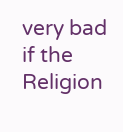very bad if the
Religion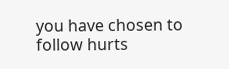you have chosen to follow hurts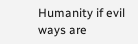Humanity if evil ways are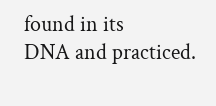found in its
DNA and practiced.